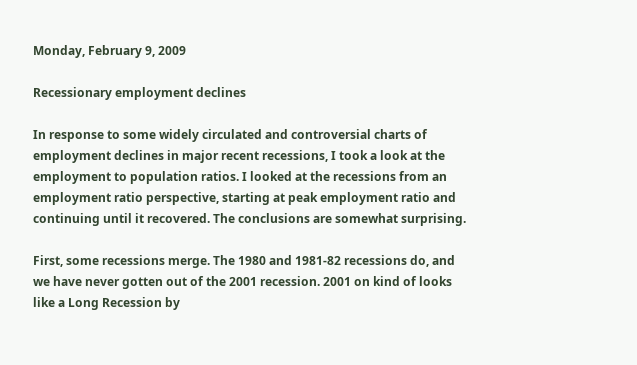Monday, February 9, 2009

Recessionary employment declines

In response to some widely circulated and controversial charts of employment declines in major recent recessions, I took a look at the employment to population ratios. I looked at the recessions from an employment ratio perspective, starting at peak employment ratio and continuing until it recovered. The conclusions are somewhat surprising.

First, some recessions merge. The 1980 and 1981-82 recessions do, and we have never gotten out of the 2001 recession. 2001 on kind of looks like a Long Recession by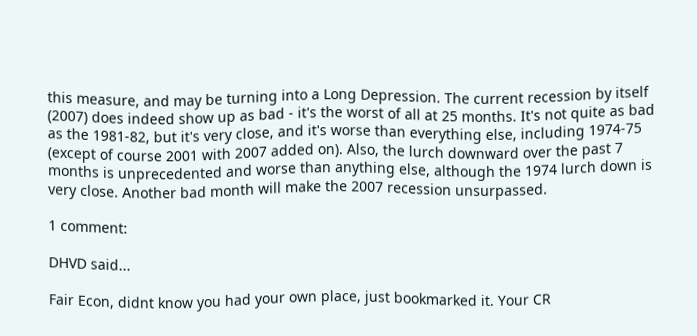this measure, and may be turning into a Long Depression. The current recession by itself (2007) does indeed show up as bad - it's the worst of all at 25 months. It's not quite as bad as the 1981-82, but it's very close, and it's worse than everything else, including 1974-75 (except of course 2001 with 2007 added on). Also, the lurch downward over the past 7 months is unprecedented and worse than anything else, although the 1974 lurch down is very close. Another bad month will make the 2007 recession unsurpassed.

1 comment:

DHVD said...

Fair Econ, didnt know you had your own place, just bookmarked it. Your CR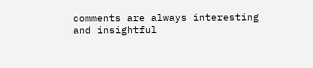comments are always interesting and insightful